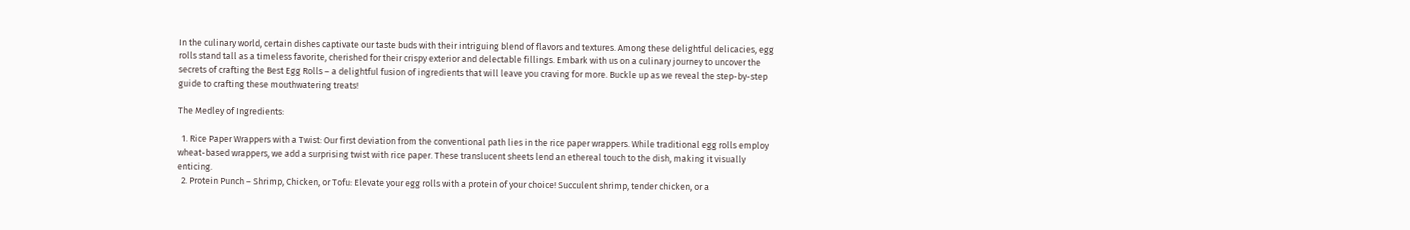In the culinary world, certain dishes captivate our taste buds with their intriguing blend of flavors and textures. Among these delightful delicacies, egg rolls stand tall as a timeless favorite, cherished for their crispy exterior and delectable fillings. Embark with us on a culinary journey to uncover the secrets of crafting the Best Egg Rolls – a delightful fusion of ingredients that will leave you craving for more. Buckle up as we reveal the step-by-step guide to crafting these mouthwatering treats!

The Medley of Ingredients:

  1. Rice Paper Wrappers with a Twist: Our first deviation from the conventional path lies in the rice paper wrappers. While traditional egg rolls employ wheat-based wrappers, we add a surprising twist with rice paper. These translucent sheets lend an ethereal touch to the dish, making it visually enticing.
  2. Protein Punch – Shrimp, Chicken, or Tofu: Elevate your egg rolls with a protein of your choice! Succulent shrimp, tender chicken, or a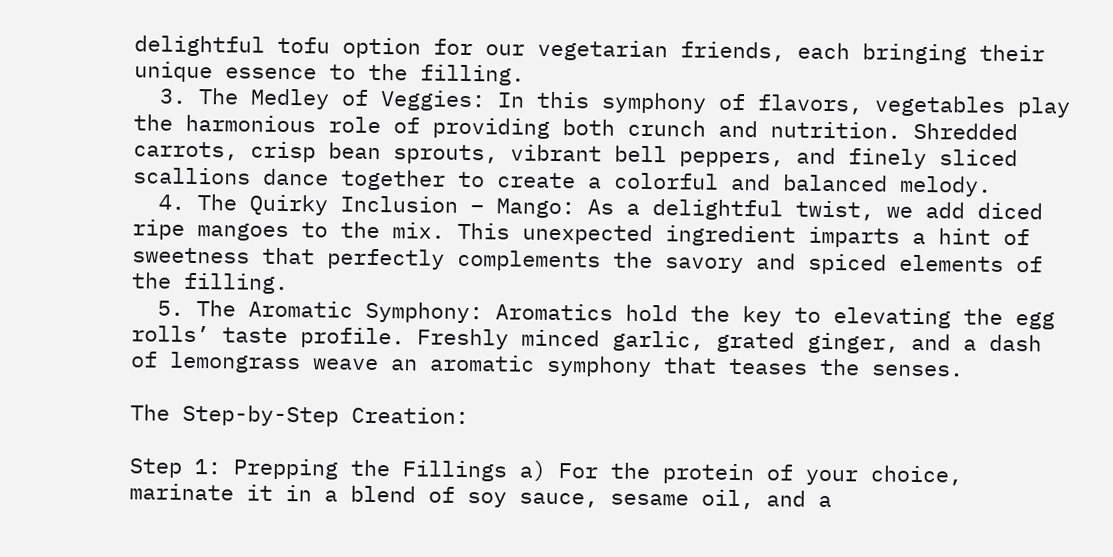delightful tofu option for our vegetarian friends, each bringing their unique essence to the filling.
  3. The Medley of Veggies: In this symphony of flavors, vegetables play the harmonious role of providing both crunch and nutrition. Shredded carrots, crisp bean sprouts, vibrant bell peppers, and finely sliced scallions dance together to create a colorful and balanced melody.
  4. The Quirky Inclusion – Mango: As a delightful twist, we add diced ripe mangoes to the mix. This unexpected ingredient imparts a hint of sweetness that perfectly complements the savory and spiced elements of the filling.
  5. The Aromatic Symphony: Aromatics hold the key to elevating the egg rolls’ taste profile. Freshly minced garlic, grated ginger, and a dash of lemongrass weave an aromatic symphony that teases the senses.

The Step-by-Step Creation:

Step 1: Prepping the Fillings a) For the protein of your choice, marinate it in a blend of soy sauce, sesame oil, and a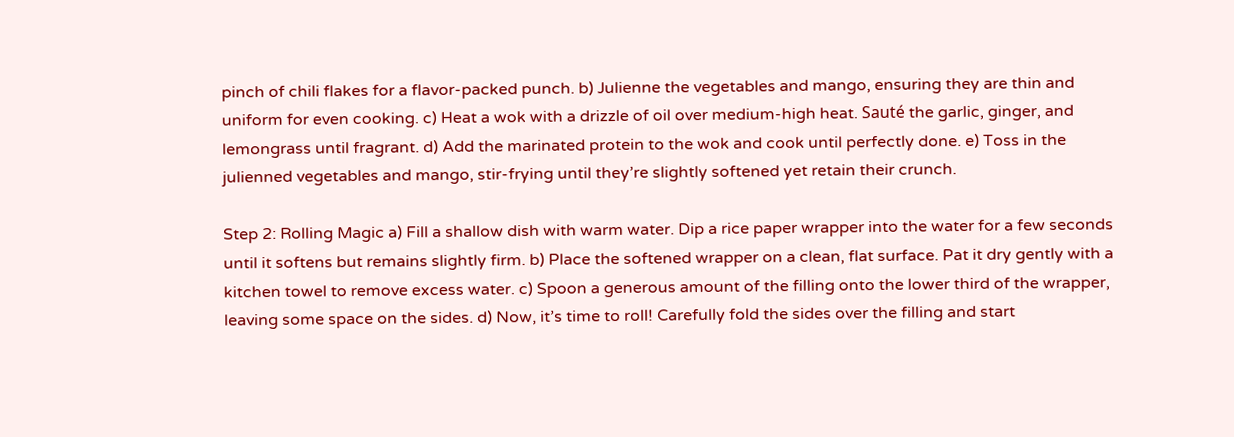pinch of chili flakes for a flavor-packed punch. b) Julienne the vegetables and mango, ensuring they are thin and uniform for even cooking. c) Heat a wok with a drizzle of oil over medium-high heat. Sauté the garlic, ginger, and lemongrass until fragrant. d) Add the marinated protein to the wok and cook until perfectly done. e) Toss in the julienned vegetables and mango, stir-frying until they’re slightly softened yet retain their crunch.

Step 2: Rolling Magic a) Fill a shallow dish with warm water. Dip a rice paper wrapper into the water for a few seconds until it softens but remains slightly firm. b) Place the softened wrapper on a clean, flat surface. Pat it dry gently with a kitchen towel to remove excess water. c) Spoon a generous amount of the filling onto the lower third of the wrapper, leaving some space on the sides. d) Now, it’s time to roll! Carefully fold the sides over the filling and start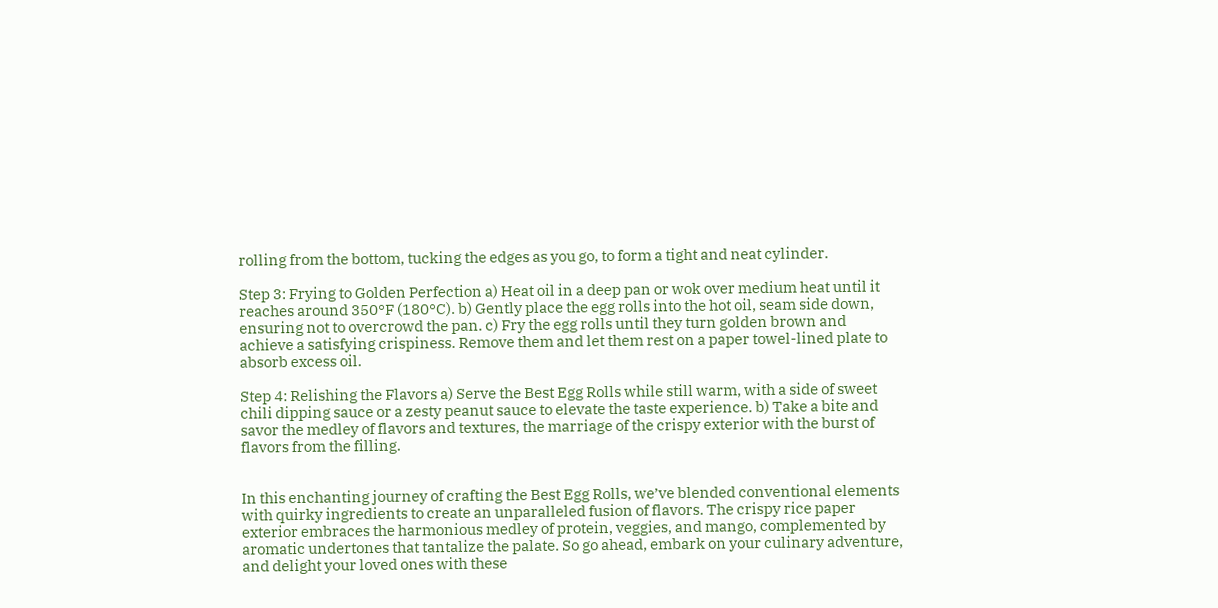rolling from the bottom, tucking the edges as you go, to form a tight and neat cylinder.

Step 3: Frying to Golden Perfection a) Heat oil in a deep pan or wok over medium heat until it reaches around 350°F (180°C). b) Gently place the egg rolls into the hot oil, seam side down, ensuring not to overcrowd the pan. c) Fry the egg rolls until they turn golden brown and achieve a satisfying crispiness. Remove them and let them rest on a paper towel-lined plate to absorb excess oil.

Step 4: Relishing the Flavors a) Serve the Best Egg Rolls while still warm, with a side of sweet chili dipping sauce or a zesty peanut sauce to elevate the taste experience. b) Take a bite and savor the medley of flavors and textures, the marriage of the crispy exterior with the burst of flavors from the filling.


In this enchanting journey of crafting the Best Egg Rolls, we’ve blended conventional elements with quirky ingredients to create an unparalleled fusion of flavors. The crispy rice paper exterior embraces the harmonious medley of protein, veggies, and mango, complemented by aromatic undertones that tantalize the palate. So go ahead, embark on your culinary adventure, and delight your loved ones with these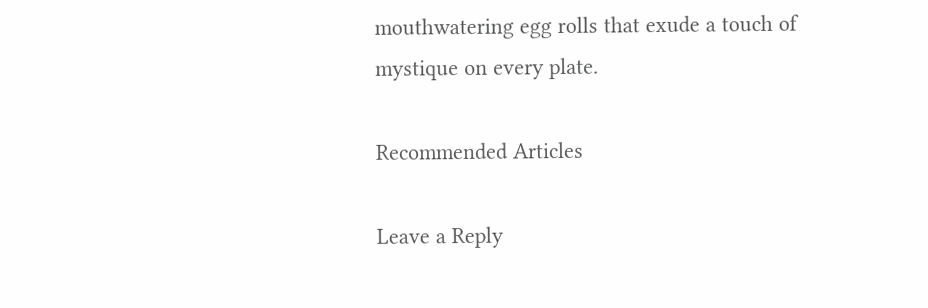mouthwatering egg rolls that exude a touch of mystique on every plate.

Recommended Articles

Leave a Reply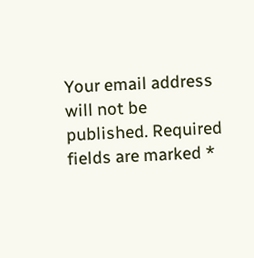Your email address will not be published. Required fields are marked *